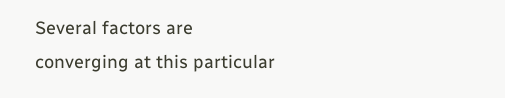Several factors are converging at this particular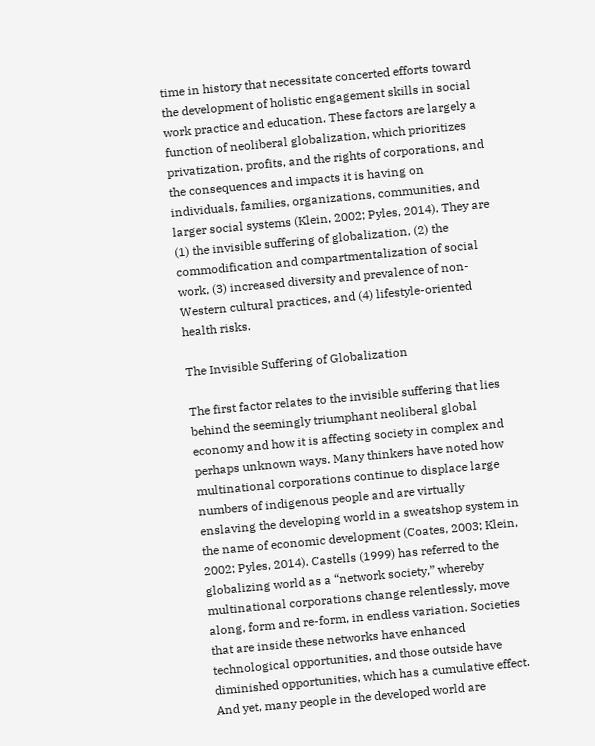time in history that necessitate concerted efforts toward the development of holistic engagement skills in social work practice and education. These factors are largely a function of neoliberal globalization, which prioritizes privatization, profits, and the rights of corporations, and the consequences and impacts it is having on individuals, families, organizations, communities, and larger social systems (Klein, 2002; Pyles, 2014). They are (1) the invisible suffering of globalization, (2) the commodification and compartmentalization of social work, (3) increased diversity and prevalence of non-Western cultural practices, and (4) lifestyle-oriented health risks.

The Invisible Suffering of Globalization

The first factor relates to the invisible suffering that lies behind the seemingly triumphant neoliberal global economy and how it is affecting society in complex and perhaps unknown ways. Many thinkers have noted how multinational corporations continue to displace large numbers of indigenous people and are virtually enslaving the developing world in a sweatshop system in the name of economic development (Coates, 2003; Klein, 2002; Pyles, 2014). Castells (1999) has referred to the globalizing world as a “network society,” whereby multinational corporations change relentlessly, move along, form and re-form, in endless variation. Societies that are inside these networks have enhanced technological opportunities, and those outside have diminished opportunities, which has a cumulative effect. And yet, many people in the developed world are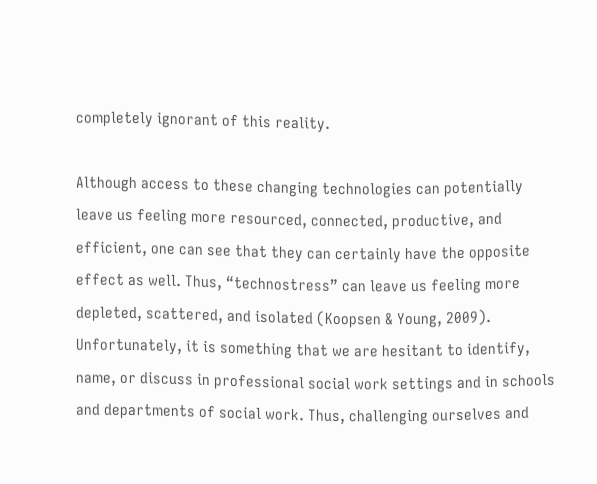completely ignorant of this reality.

Although access to these changing technologies can potentially leave us feeling more resourced, connected, productive, and efficient, one can see that they can certainly have the opposite effect as well. Thus, “technostress” can leave us feeling more depleted, scattered, and isolated (Koopsen & Young, 2009). Unfortunately, it is something that we are hesitant to identify, name, or discuss in professional social work settings and in schools and departments of social work. Thus, challenging ourselves and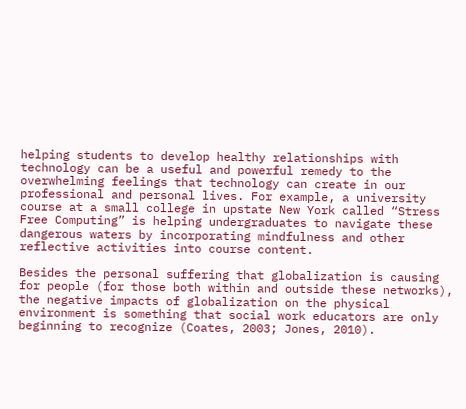helping students to develop healthy relationships with technology can be a useful and powerful remedy to the overwhelming feelings that technology can create in our professional and personal lives. For example, a university course at a small college in upstate New York called “Stress Free Computing” is helping undergraduates to navigate these dangerous waters by incorporating mindfulness and other reflective activities into course content.

Besides the personal suffering that globalization is causing for people (for those both within and outside these networks), the negative impacts of globalization on the physical environment is something that social work educators are only beginning to recognize (Coates, 2003; Jones, 2010).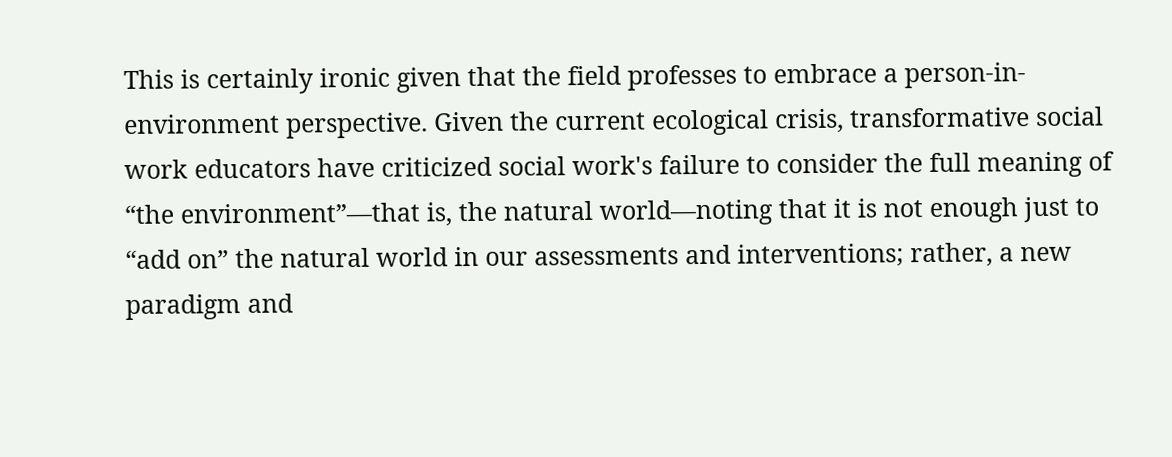This is certainly ironic given that the field professes to embrace a person-in-environment perspective. Given the current ecological crisis, transformative social work educators have criticized social work's failure to consider the full meaning of “the environment”—that is, the natural world—noting that it is not enough just to “add on” the natural world in our assessments and interventions; rather, a new paradigm and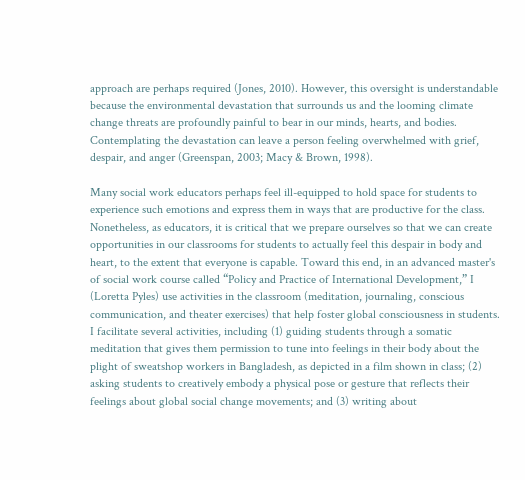approach are perhaps required (Jones, 2010). However, this oversight is understandable because the environmental devastation that surrounds us and the looming climate change threats are profoundly painful to bear in our minds, hearts, and bodies. Contemplating the devastation can leave a person feeling overwhelmed with grief, despair, and anger (Greenspan, 2003; Macy & Brown, 1998).

Many social work educators perhaps feel ill-equipped to hold space for students to experience such emotions and express them in ways that are productive for the class. Nonetheless, as educators, it is critical that we prepare ourselves so that we can create opportunities in our classrooms for students to actually feel this despair in body and heart, to the extent that everyone is capable. Toward this end, in an advanced master's of social work course called “Policy and Practice of International Development,” I (Loretta Pyles) use activities in the classroom (meditation, journaling, conscious communication, and theater exercises) that help foster global consciousness in students. I facilitate several activities, including (1) guiding students through a somatic meditation that gives them permission to tune into feelings in their body about the plight of sweatshop workers in Bangladesh, as depicted in a film shown in class; (2) asking students to creatively embody a physical pose or gesture that reflects their feelings about global social change movements; and (3) writing about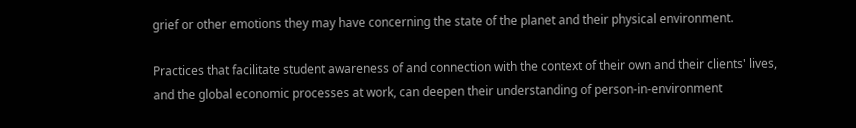grief or other emotions they may have concerning the state of the planet and their physical environment.

Practices that facilitate student awareness of and connection with the context of their own and their clients' lives, and the global economic processes at work, can deepen their understanding of person-in-environment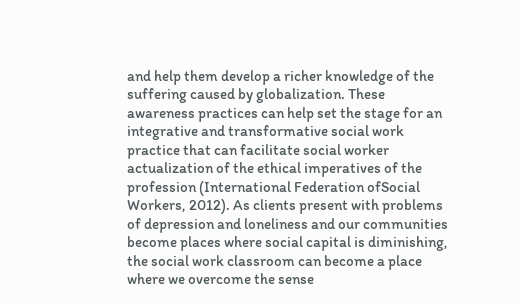and help them develop a richer knowledge of the suffering caused by globalization. These awareness practices can help set the stage for an integrative and transformative social work practice that can facilitate social worker actualization of the ethical imperatives of the profession (International Federation ofSocial Workers, 2012). As clients present with problems of depression and loneliness and our communities become places where social capital is diminishing, the social work classroom can become a place where we overcome the sense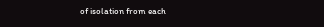of isolation from each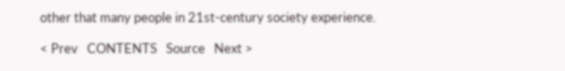other that many people in 21st-century society experience.

< Prev   CONTENTS   Source   Next >